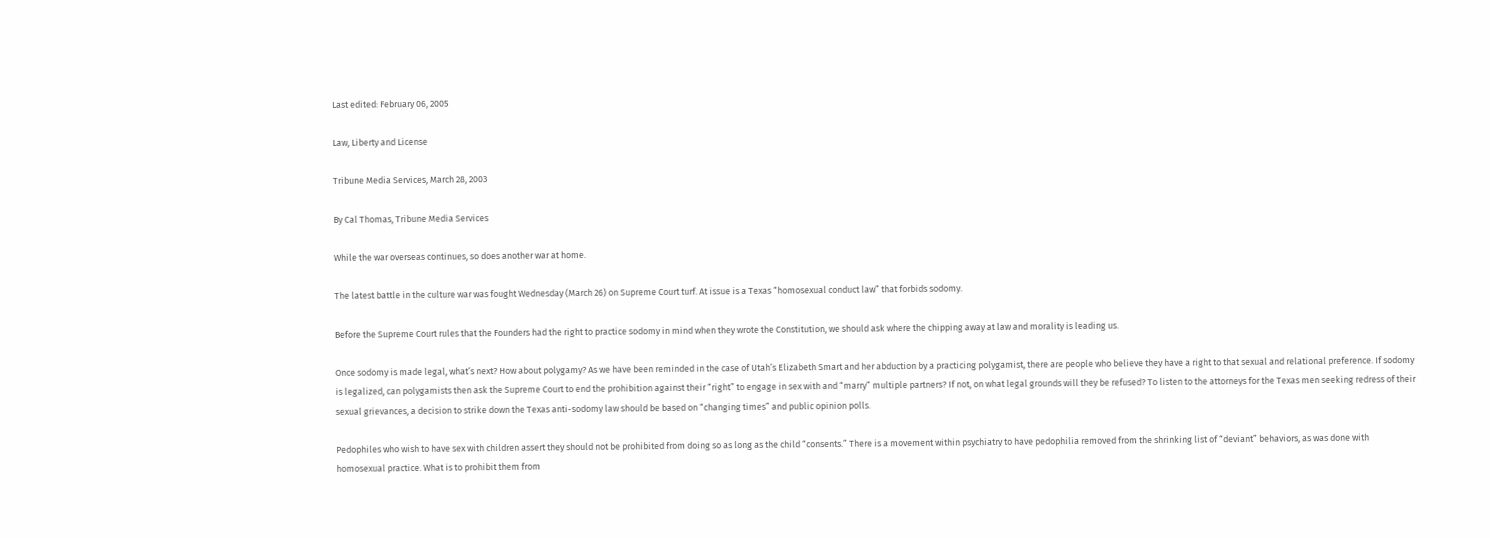Last edited: February 06, 2005

Law, Liberty and License

Tribune Media Services, March 28, 2003

By Cal Thomas, Tribune Media Services

While the war overseas continues, so does another war at home.

The latest battle in the culture war was fought Wednesday (March 26) on Supreme Court turf. At issue is a Texas “homosexual conduct law” that forbids sodomy.

Before the Supreme Court rules that the Founders had the right to practice sodomy in mind when they wrote the Constitution, we should ask where the chipping away at law and morality is leading us.

Once sodomy is made legal, what’s next? How about polygamy? As we have been reminded in the case of Utah’s Elizabeth Smart and her abduction by a practicing polygamist, there are people who believe they have a right to that sexual and relational preference. If sodomy is legalized, can polygamists then ask the Supreme Court to end the prohibition against their “right” to engage in sex with and “marry” multiple partners? If not, on what legal grounds will they be refused? To listen to the attorneys for the Texas men seeking redress of their sexual grievances, a decision to strike down the Texas anti-sodomy law should be based on “changing times” and public opinion polls.

Pedophiles who wish to have sex with children assert they should not be prohibited from doing so as long as the child “consents.” There is a movement within psychiatry to have pedophilia removed from the shrinking list of “deviant” behaviors, as was done with homosexual practice. What is to prohibit them from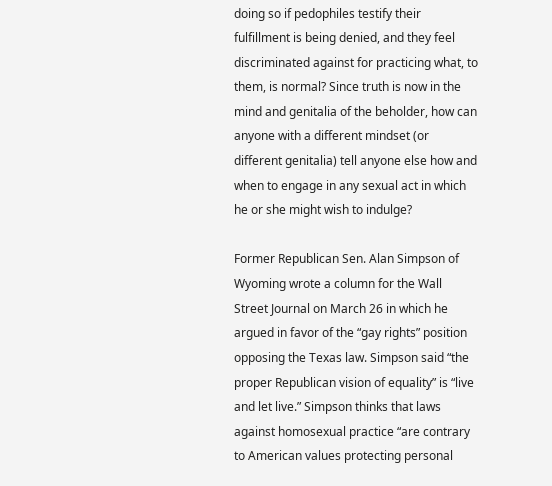doing so if pedophiles testify their fulfillment is being denied, and they feel discriminated against for practicing what, to them, is normal? Since truth is now in the mind and genitalia of the beholder, how can anyone with a different mindset (or different genitalia) tell anyone else how and when to engage in any sexual act in which he or she might wish to indulge?

Former Republican Sen. Alan Simpson of Wyoming wrote a column for the Wall Street Journal on March 26 in which he argued in favor of the “gay rights” position opposing the Texas law. Simpson said “the proper Republican vision of equality” is “live and let live.” Simpson thinks that laws against homosexual practice “are contrary to American values protecting personal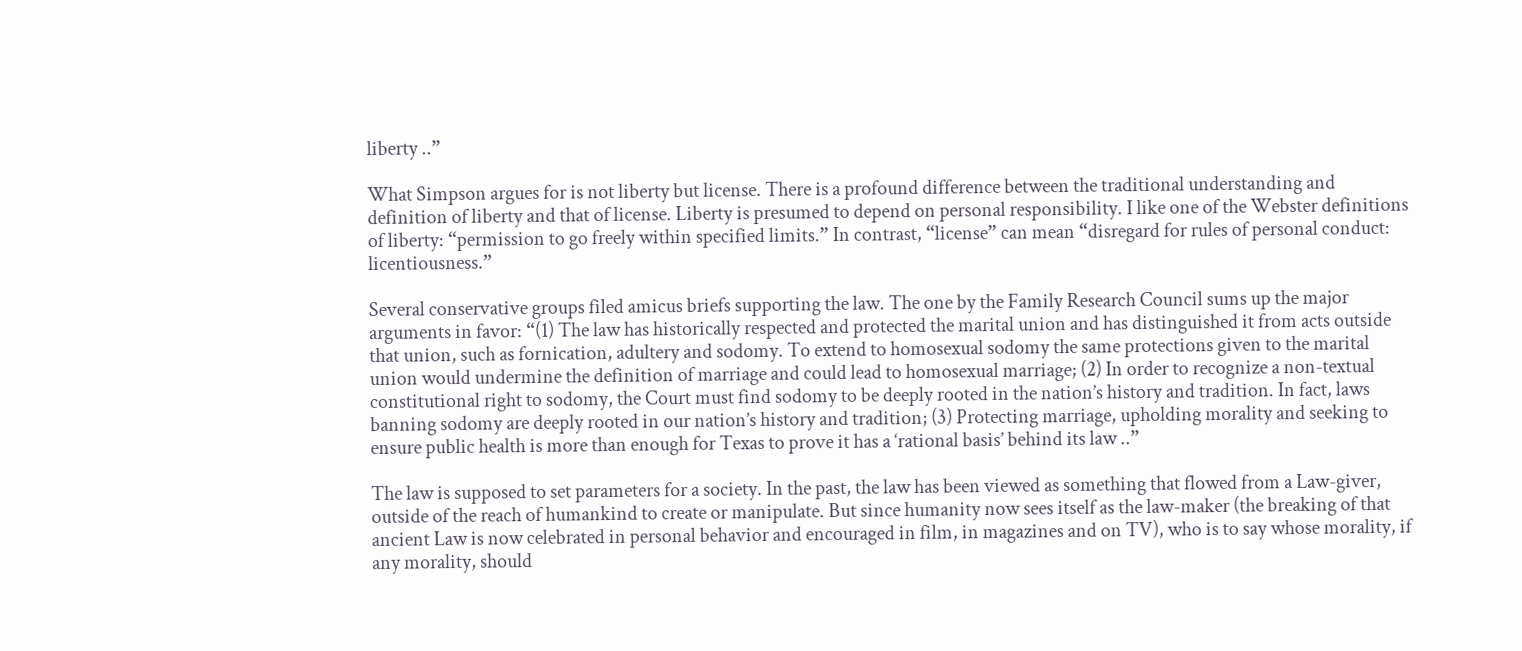liberty ..”

What Simpson argues for is not liberty but license. There is a profound difference between the traditional understanding and definition of liberty and that of license. Liberty is presumed to depend on personal responsibility. I like one of the Webster definitions of liberty: “permission to go freely within specified limits.” In contrast, “license” can mean “disregard for rules of personal conduct: licentiousness.”

Several conservative groups filed amicus briefs supporting the law. The one by the Family Research Council sums up the major arguments in favor: “(1) The law has historically respected and protected the marital union and has distinguished it from acts outside that union, such as fornication, adultery and sodomy. To extend to homosexual sodomy the same protections given to the marital union would undermine the definition of marriage and could lead to homosexual marriage; (2) In order to recognize a non-textual constitutional right to sodomy, the Court must find sodomy to be deeply rooted in the nation’s history and tradition. In fact, laws banning sodomy are deeply rooted in our nation’s history and tradition; (3) Protecting marriage, upholding morality and seeking to ensure public health is more than enough for Texas to prove it has a ‘rational basis’ behind its law ..”

The law is supposed to set parameters for a society. In the past, the law has been viewed as something that flowed from a Law-giver, outside of the reach of humankind to create or manipulate. But since humanity now sees itself as the law-maker (the breaking of that ancient Law is now celebrated in personal behavior and encouraged in film, in magazines and on TV), who is to say whose morality, if any morality, should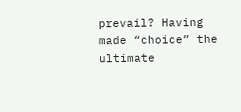prevail? Having made “choice” the ultimate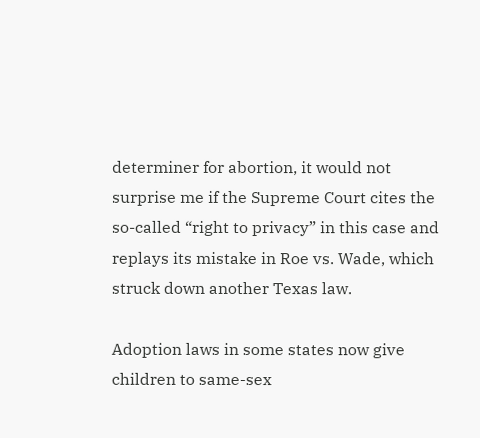determiner for abortion, it would not surprise me if the Supreme Court cites the so-called “right to privacy” in this case and replays its mistake in Roe vs. Wade, which struck down another Texas law.

Adoption laws in some states now give children to same-sex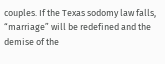couples. If the Texas sodomy law falls, “marriage” will be redefined and the demise of the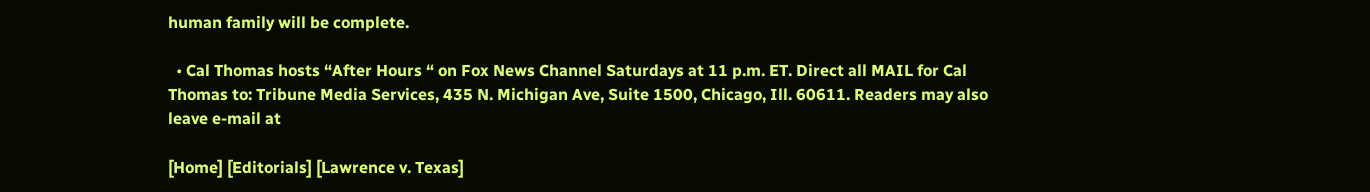human family will be complete.

  • Cal Thomas hosts “After Hours “ on Fox News Channel Saturdays at 11 p.m. ET. Direct all MAIL for Cal Thomas to: Tribune Media Services, 435 N. Michigan Ave, Suite 1500, Chicago, Ill. 60611. Readers may also leave e-mail at

[Home] [Editorials] [Lawrence v. Texas]